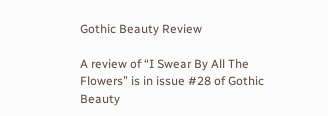Gothic Beauty Review

A review of “I Swear By All The Flowers” is in issue #28 of Gothic Beauty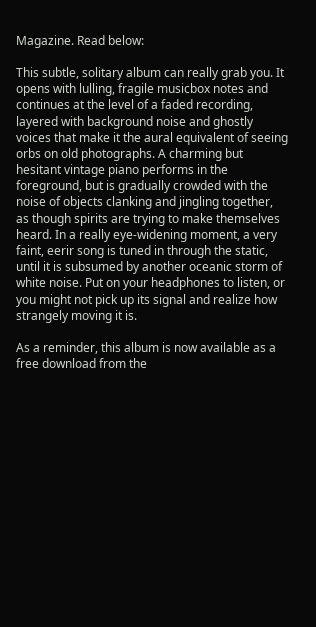Magazine. Read below:

This subtle, solitary album can really grab you. It opens with lulling, fragile musicbox notes and continues at the level of a faded recording, layered with background noise and ghostly voices that make it the aural equivalent of seeing orbs on old photographs. A charming but hesitant vintage piano performs in the foreground, but is gradually crowded with the noise of objects clanking and jingling together, as though spirits are trying to make themselves heard. In a really eye-widening moment, a very faint, eerir song is tuned in through the static, until it is subsumed by another oceanic storm of white noise. Put on your headphones to listen, or you might not pick up its signal and realize how strangely moving it is.

As a reminder, this album is now available as a free download from the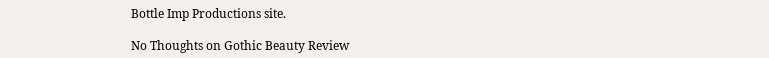Bottle Imp Productions site.

No Thoughts on Gothic Beauty Review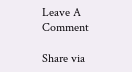Leave A Comment

Share via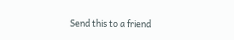Send this to a friend